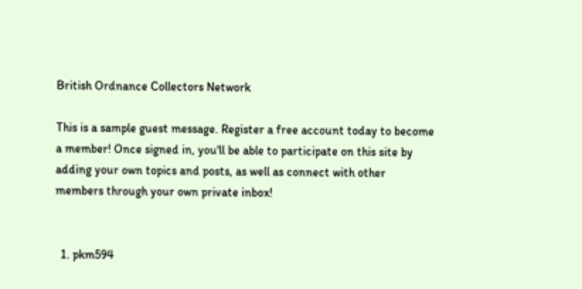British Ordnance Collectors Network

This is a sample guest message. Register a free account today to become a member! Once signed in, you'll be able to participate on this site by adding your own topics and posts, as well as connect with other members through your own private inbox!


  1. pkm594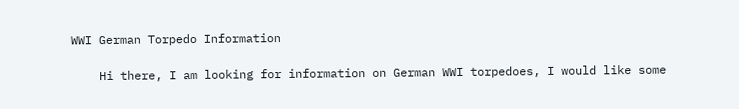WWI German Torpedo Information

    Hi there, I am looking for information on German WWI torpedoes, I would like some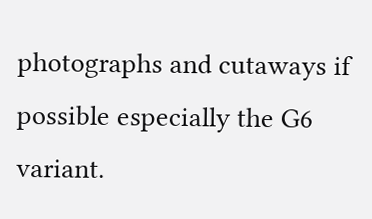photographs and cutaways if possible especially the G6 variant.